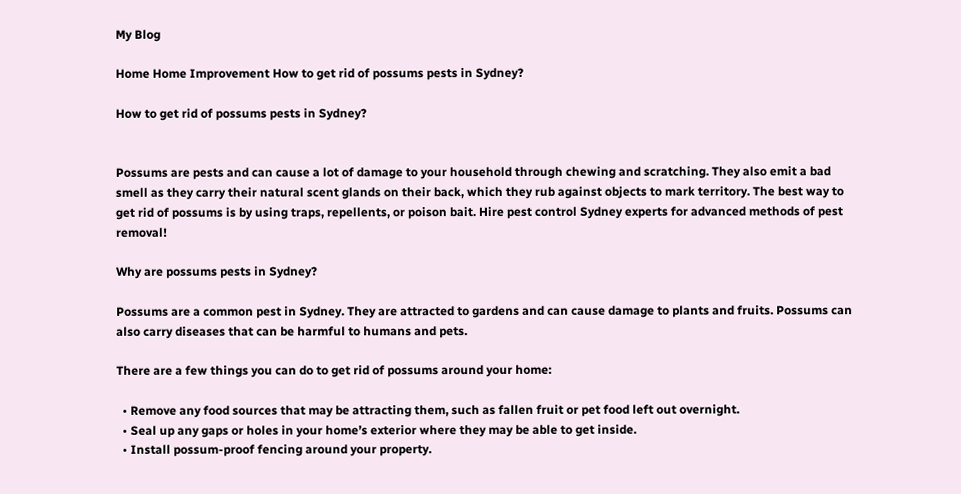My Blog

Home Home Improvement How to get rid of possums pests in Sydney?

How to get rid of possums pests in Sydney?


Possums are pests and can cause a lot of damage to your household through chewing and scratching. They also emit a bad smell as they carry their natural scent glands on their back, which they rub against objects to mark territory. The best way to get rid of possums is by using traps, repellents, or poison bait. Hire pest control Sydney experts for advanced methods of pest removal!

Why are possums pests in Sydney?

Possums are a common pest in Sydney. They are attracted to gardens and can cause damage to plants and fruits. Possums can also carry diseases that can be harmful to humans and pets.

There are a few things you can do to get rid of possums around your home:

  • Remove any food sources that may be attracting them, such as fallen fruit or pet food left out overnight.
  • Seal up any gaps or holes in your home’s exterior where they may be able to get inside.
  • Install possum-proof fencing around your property.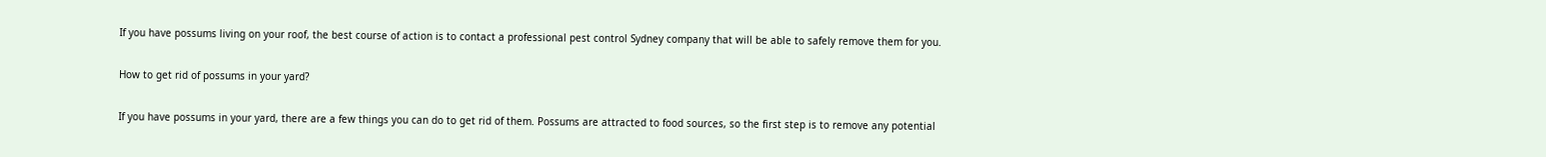If you have possums living on your roof, the best course of action is to contact a professional pest control Sydney company that will be able to safely remove them for you.

How to get rid of possums in your yard?

If you have possums in your yard, there are a few things you can do to get rid of them. Possums are attracted to food sources, so the first step is to remove any potential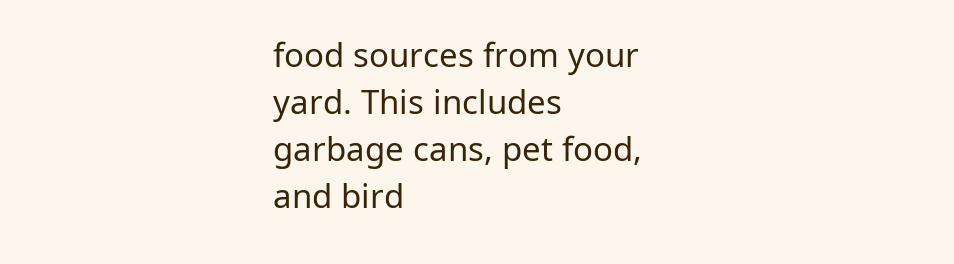food sources from your yard. This includes garbage cans, pet food, and bird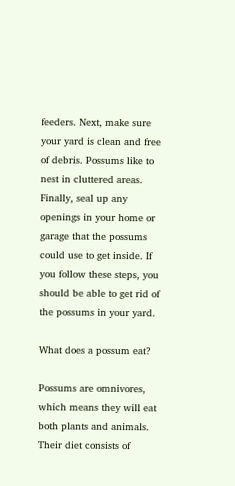feeders. Next, make sure your yard is clean and free of debris. Possums like to nest in cluttered areas. Finally, seal up any openings in your home or garage that the possums could use to get inside. If you follow these steps, you should be able to get rid of the possums in your yard.

What does a possum eat?

Possums are omnivores, which means they will eat both plants and animals. Their diet consists of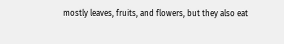mostly leaves, fruits, and flowers, but they also eat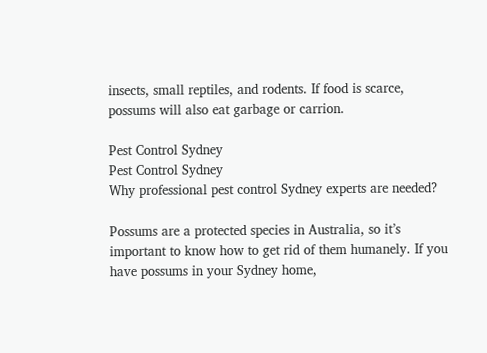insects, small reptiles, and rodents. If food is scarce, possums will also eat garbage or carrion.

Pest Control Sydney
Pest Control Sydney
Why professional pest control Sydney experts are needed?

Possums are a protected species in Australia, so it’s important to know how to get rid of them humanely. If you have possums in your Sydney home,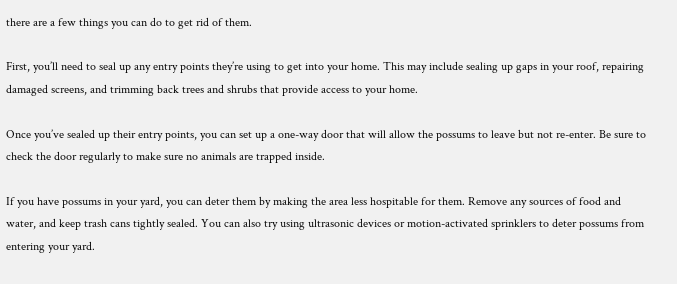there are a few things you can do to get rid of them.

First, you’ll need to seal up any entry points they’re using to get into your home. This may include sealing up gaps in your roof, repairing damaged screens, and trimming back trees and shrubs that provide access to your home.

Once you’ve sealed up their entry points, you can set up a one-way door that will allow the possums to leave but not re-enter. Be sure to check the door regularly to make sure no animals are trapped inside.

If you have possums in your yard, you can deter them by making the area less hospitable for them. Remove any sources of food and water, and keep trash cans tightly sealed. You can also try using ultrasonic devices or motion-activated sprinklers to deter possums from entering your yard.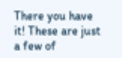There you have it! These are just a few of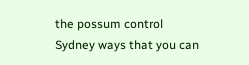the possum control Sydney ways that you can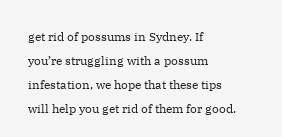get rid of possums in Sydney. If you’re struggling with a possum infestation, we hope that these tips will help you get rid of them for good.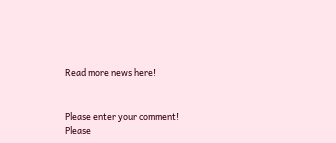Read more news here!


Please enter your comment!
Please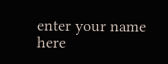enter your name here